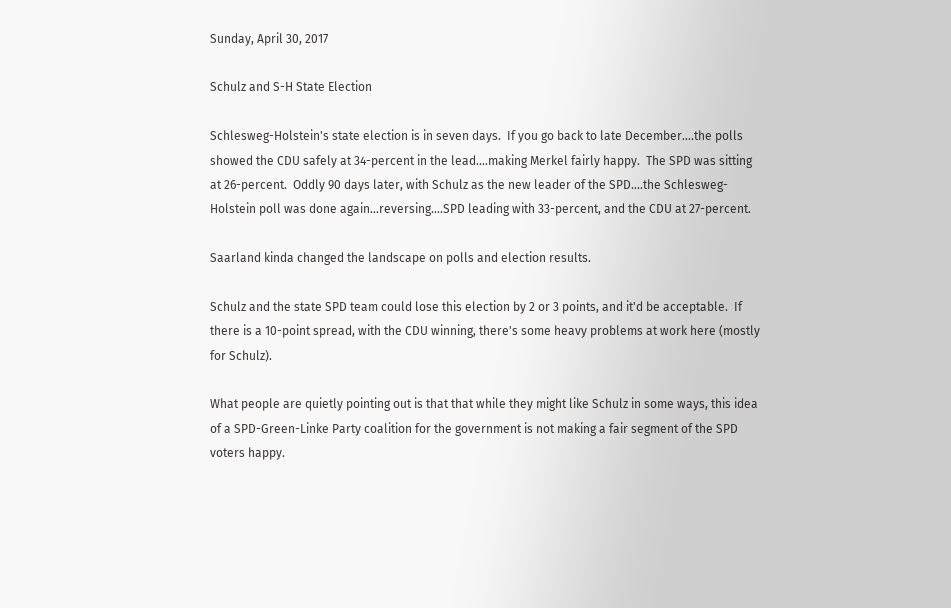Sunday, April 30, 2017

Schulz and S-H State Election

Schlesweg-Holstein's state election is in seven days.  If you go back to late December....the polls showed the CDU safely at 34-percent in the lead....making Merkel fairly happy.  The SPD was sitting at 26-percent.  Oddly 90 days later, with Schulz as the new leader of the SPD....the Schlesweg-Holstein poll was done again...reversing....SPD leading with 33-percent, and the CDU at 27-percent.

Saarland kinda changed the landscape on polls and election results.

Schulz and the state SPD team could lose this election by 2 or 3 points, and it'd be acceptable.  If there is a 10-point spread, with the CDU winning, there's some heavy problems at work here (mostly for Schulz).

What people are quietly pointing out is that that while they might like Schulz in some ways, this idea of a SPD-Green-Linke Party coalition for the government is not making a fair segment of the SPD voters happy.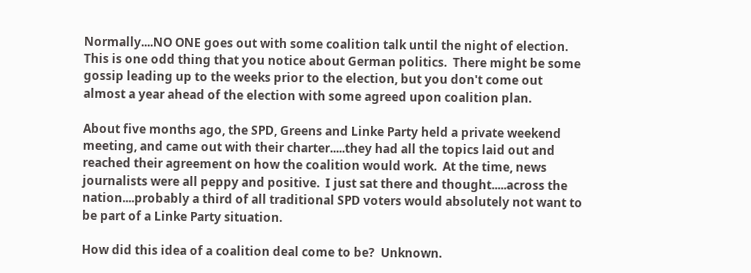Normally....NO ONE goes out with some coalition talk until the night of election.  This is one odd thing that you notice about German politics.  There might be some gossip leading up to the weeks prior to the election, but you don't come out almost a year ahead of the election with some agreed upon coalition plan.

About five months ago, the SPD, Greens and Linke Party held a private weekend meeting, and came out with their charter.....they had all the topics laid out and reached their agreement on how the coalition would work.  At the time, news journalists were all peppy and positive.  I just sat there and thought.....across the nation....probably a third of all traditional SPD voters would absolutely not want to be part of a Linke Party situation.

How did this idea of a coalition deal come to be?  Unknown.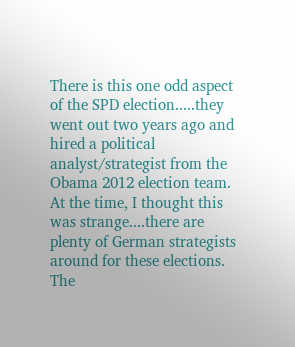There is this one odd aspect of the SPD election.....they went out two years ago and hired a political analyst/strategist from the Obama 2012 election team.  At the time, I thought this was strange....there are plenty of German strategists around for these elections.  The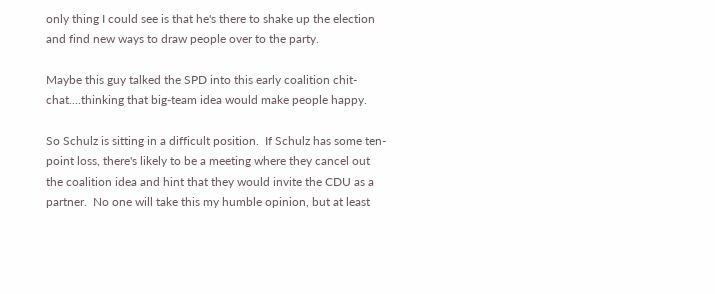only thing I could see is that he's there to shake up the election and find new ways to draw people over to the party.

Maybe this guy talked the SPD into this early coalition chit-chat....thinking that big-team idea would make people happy.

So Schulz is sitting in a difficult position.  If Schulz has some ten-point loss, there's likely to be a meeting where they cancel out the coalition idea and hint that they would invite the CDU as a partner.  No one will take this my humble opinion, but at least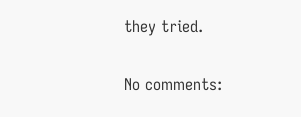they tried.

No comments: